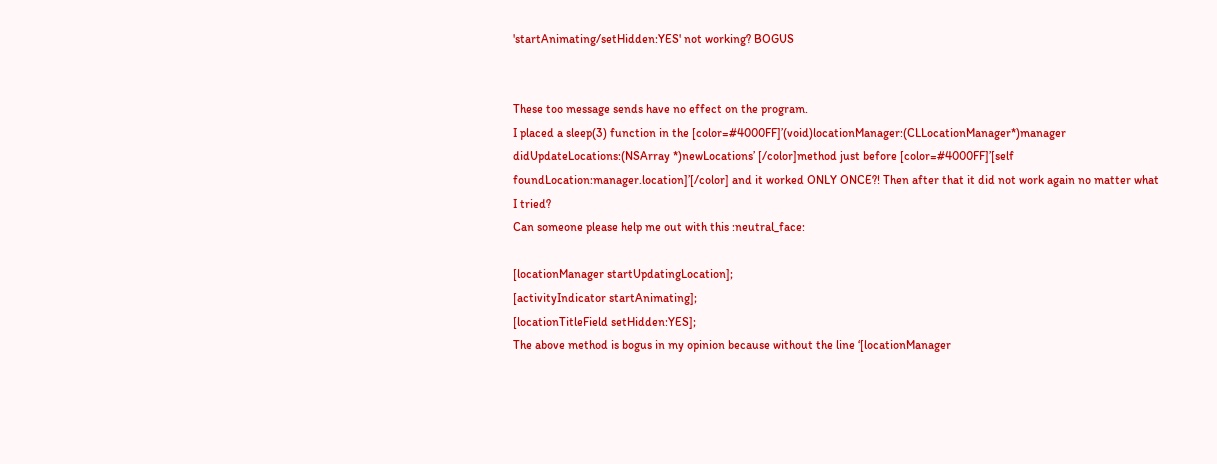'startAnimating/setHidden:YES' not working? BOGUS


These too message sends have no effect on the program.
I placed a sleep(3) function in the [color=#4000FF]’(void)locationManager:(CLLocationManager*)manager didUpdateLocations:(NSArray *)newLocations’ [/color]method just before [color=#4000FF]’[self foundLocation:manager.location]’[/color] and it worked ONLY ONCE?! Then after that it did not work again no matter what I tried?
Can someone please help me out with this :neutral_face:

[locationManager startUpdatingLocation];
[activityIndicator startAnimating];
[locationTitleField setHidden:YES];
The above method is bogus in my opinion because without the line ‘[locationManager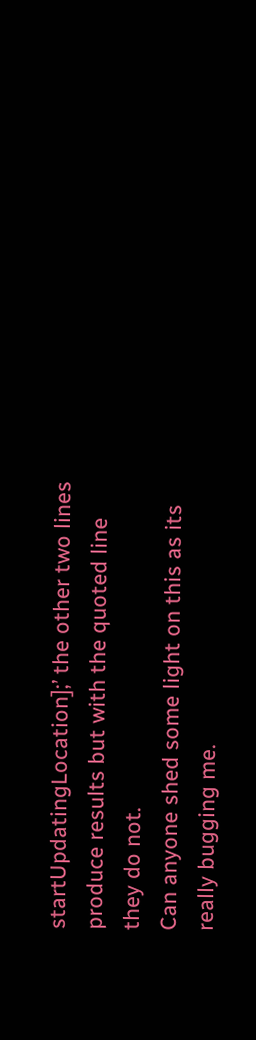startUpdatingLocation];’ the other two lines produce results but with the quoted line they do not.
Can anyone shed some light on this as its really bugging me.